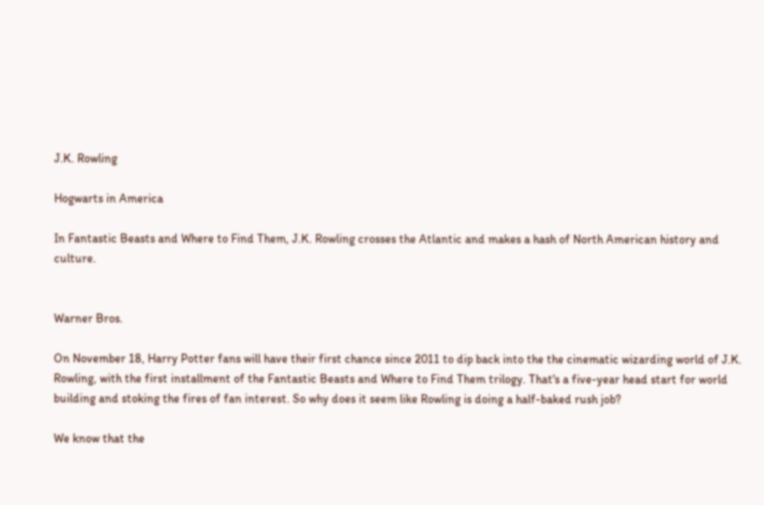J.K. Rowling

Hogwarts in America

In Fantastic Beasts and Where to Find Them, J.K. Rowling crosses the Atlantic and makes a hash of North American history and culture.


Warner Bros.

On November 18, Harry Potter fans will have their first chance since 2011 to dip back into the the cinematic wizarding world of J.K. Rowling, with the first installment of the Fantastic Beasts and Where to Find Them trilogy. That's a five-year head start for world building and stoking the fires of fan interest. So why does it seem like Rowling is doing a half-baked rush job?

We know that the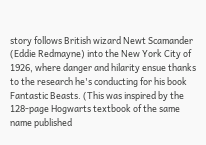story follows British wizard Newt Scamander (Eddie Redmayne) into the New York City of 1926, where danger and hilarity ensue thanks to the research he's conducting for his book Fantastic Beasts. (This was inspired by the 128-page Hogwarts textbook of the same name published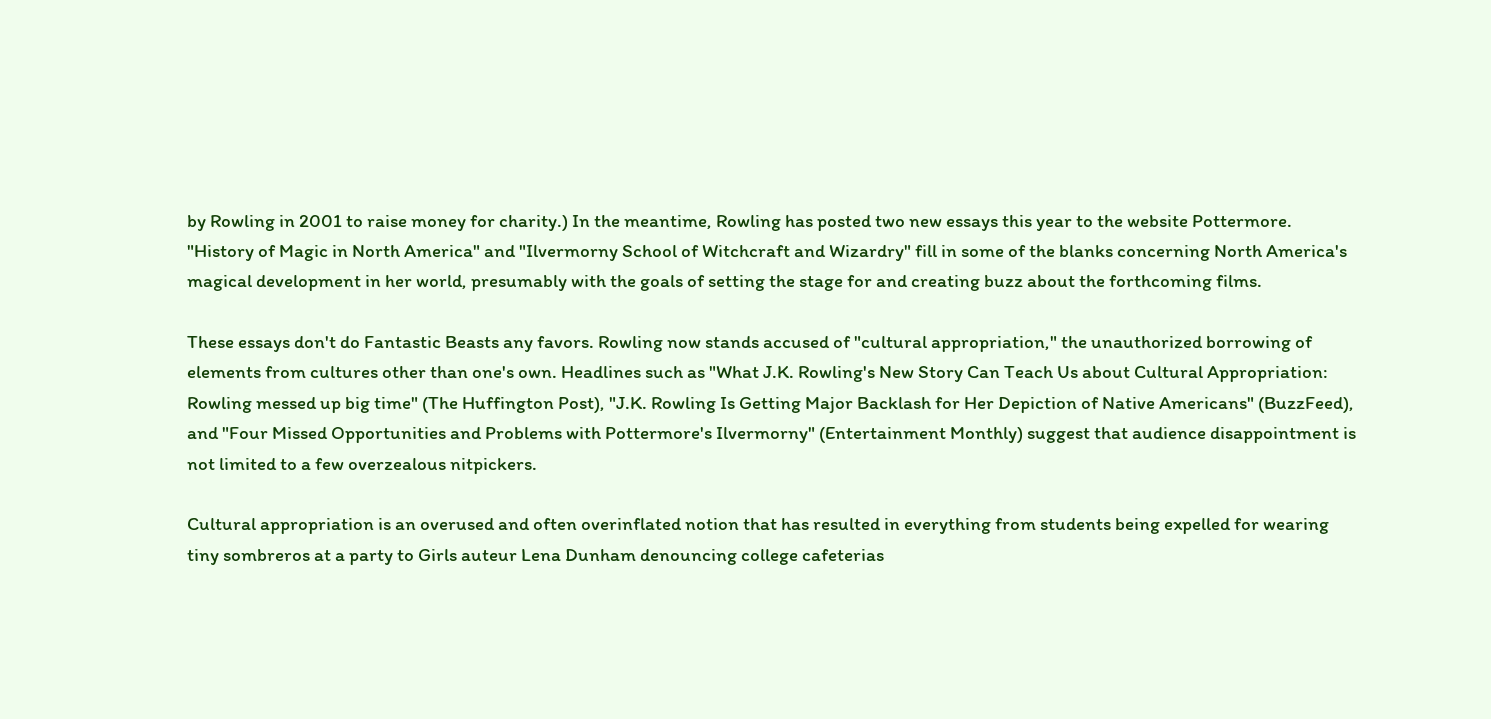by Rowling in 2001 to raise money for charity.) In the meantime, Rowling has posted two new essays this year to the website Pottermore. "History of Magic in North America" and "Ilvermorny School of Witchcraft and Wizardry" fill in some of the blanks concerning North America's magical development in her world, presumably with the goals of setting the stage for and creating buzz about the forthcoming films.

These essays don't do Fantastic Beasts any favors. Rowling now stands accused of "cultural appropriation," the unauthorized borrowing of elements from cultures other than one's own. Headlines such as "What J.K. Rowling's New Story Can Teach Us about Cultural Appropriation: Rowling messed up big time" (The Huffington Post), "J.K. Rowling Is Getting Major Backlash for Her Depiction of Native Americans" (BuzzFeed), and "Four Missed Opportunities and Problems with Pottermore's Ilvermorny" (Entertainment Monthly) suggest that audience disappointment is not limited to a few overzealous nitpickers.

Cultural appropriation is an overused and often overinflated notion that has resulted in everything from students being expelled for wearing tiny sombreros at a party to Girls auteur Lena Dunham denouncing college cafeterias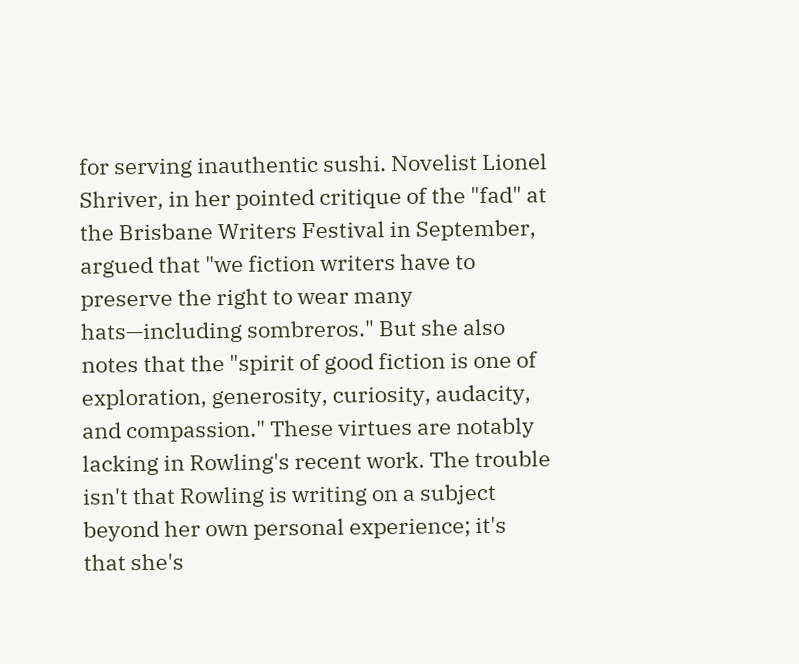for serving inauthentic sushi. Novelist Lionel Shriver, in her pointed critique of the "fad" at the Brisbane Writers Festival in September, argued that "we fiction writers have to preserve the right to wear many hats—including sombreros." But she also notes that the "spirit of good fiction is one of exploration, generosity, curiosity, audacity, and compassion." These virtues are notably lacking in Rowling's recent work. The trouble isn't that Rowling is writing on a subject beyond her own personal experience; it's that she's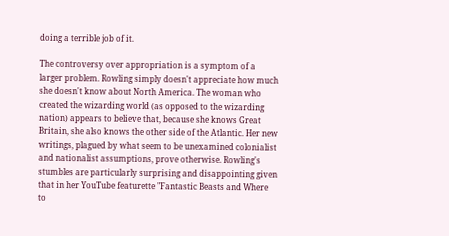doing a terrible job of it.

The controversy over appropriation is a symptom of a larger problem. Rowling simply doesn't appreciate how much she doesn't know about North America. The woman who created the wizarding world (as opposed to the wizarding nation) appears to believe that, because she knows Great Britain, she also knows the other side of the Atlantic. Her new writings, plagued by what seem to be unexamined colonialist and nationalist assumptions, prove otherwise. Rowling's stumbles are particularly surprising and disappointing given that in her YouTube featurette "Fantastic Beasts and Where to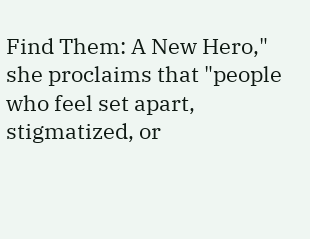Find Them: A New Hero," she proclaims that "people who feel set apart, stigmatized, or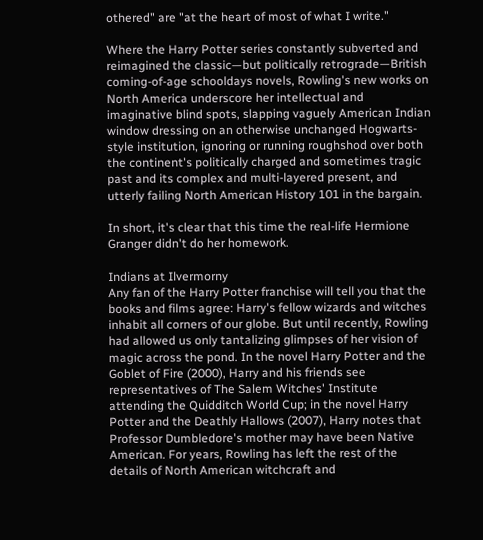othered" are "at the heart of most of what I write."

Where the Harry Potter series constantly subverted and reimagined the classic—but politically retrograde—British coming-of-age schooldays novels, Rowling's new works on North America underscore her intellectual and imaginative blind spots, slapping vaguely American Indian window dressing on an otherwise unchanged Hogwarts-style institution, ignoring or running roughshod over both the continent's politically charged and sometimes tragic past and its complex and multi-layered present, and utterly failing North American History 101 in the bargain.

In short, it's clear that this time the real-life Hermione Granger didn't do her homework.

Indians at Ilvermorny
Any fan of the Harry Potter franchise will tell you that the books and films agree: Harry's fellow wizards and witches inhabit all corners of our globe. But until recently, Rowling had allowed us only tantalizing glimpses of her vision of magic across the pond. In the novel Harry Potter and the Goblet of Fire (2000), Harry and his friends see representatives of The Salem Witches' Institute attending the Quidditch World Cup; in the novel Harry Potter and the Deathly Hallows (2007), Harry notes that Professor Dumbledore's mother may have been Native American. For years, Rowling has left the rest of the details of North American witchcraft and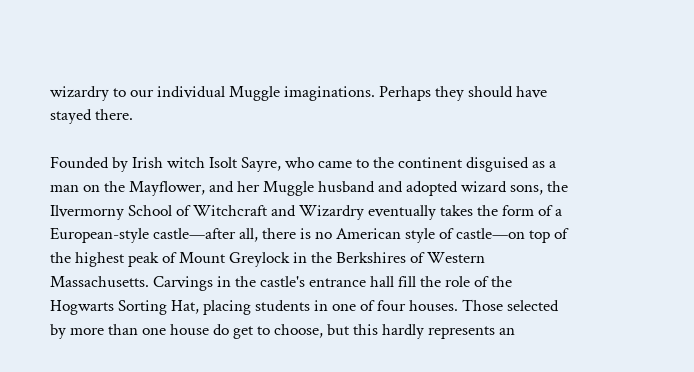wizardry to our individual Muggle imaginations. Perhaps they should have stayed there.

Founded by Irish witch Isolt Sayre, who came to the continent disguised as a man on the Mayflower, and her Muggle husband and adopted wizard sons, the Ilvermorny School of Witchcraft and Wizardry eventually takes the form of a European-style castle—after all, there is no American style of castle—on top of the highest peak of Mount Greylock in the Berkshires of Western Massachusetts. Carvings in the castle's entrance hall fill the role of the Hogwarts Sorting Hat, placing students in one of four houses. Those selected by more than one house do get to choose, but this hardly represents an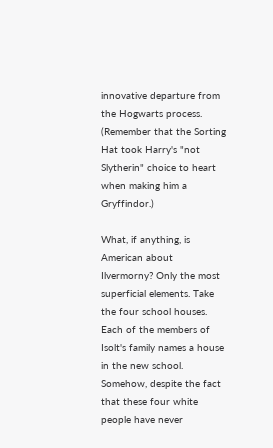innovative departure from the Hogwarts process. (Remember that the Sorting Hat took Harry's "not Slytherin" choice to heart when making him a Gryffindor.)

What, if anything, is American about Ilvermorny? Only the most superficial elements. Take the four school houses. Each of the members of Isolt's family names a house in the new school. Somehow, despite the fact that these four white people have never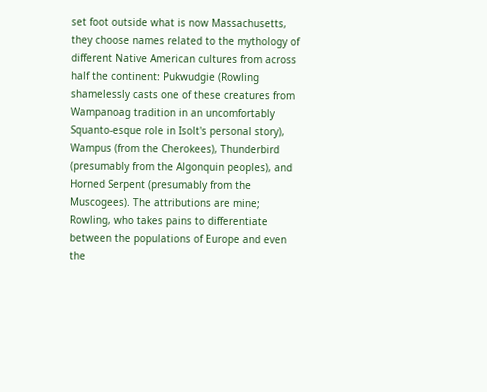set foot outside what is now Massachusetts, they choose names related to the mythology of different Native American cultures from across half the continent: Pukwudgie (Rowling shamelessly casts one of these creatures from Wampanoag tradition in an uncomfortably Squanto-esque role in Isolt's personal story), Wampus (from the Cherokees), Thunderbird (presumably from the Algonquin peoples), and Horned Serpent (presumably from the Muscogees). The attributions are mine; Rowling, who takes pains to differentiate between the populations of Europe and even the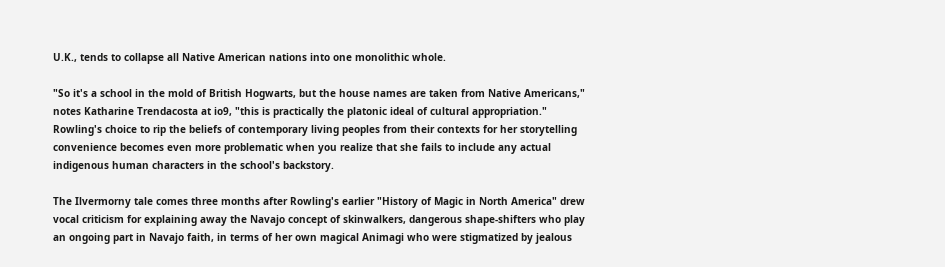U.K., tends to collapse all Native American nations into one monolithic whole.

"So it's a school in the mold of British Hogwarts, but the house names are taken from Native Americans," notes Katharine Trendacosta at io9, "this is practically the platonic ideal of cultural appropriation." Rowling's choice to rip the beliefs of contemporary living peoples from their contexts for her storytelling convenience becomes even more problematic when you realize that she fails to include any actual indigenous human characters in the school's backstory.

The Ilvermorny tale comes three months after Rowling's earlier "History of Magic in North America" drew vocal criticism for explaining away the Navajo concept of skinwalkers, dangerous shape-shifters who play an ongoing part in Navajo faith, in terms of her own magical Animagi who were stigmatized by jealous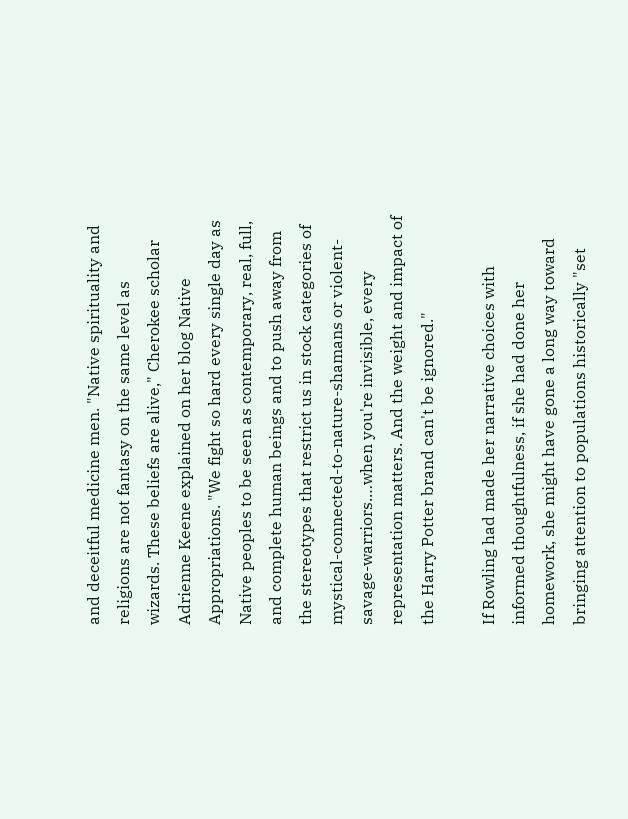and deceitful medicine men. "Native spirituality and religions are not fantasy on the same level as wizards. These beliefs are alive," Cherokee scholar Adrienne Keene explained on her blog Native Appropriations. "We fight so hard every single day as Native peoples to be seen as contemporary, real, full, and complete human beings and to push away from the stereotypes that restrict us in stock categories of mystical-connected-to-nature-shamans or violent-savage-warriors.…when you're invisible, every representation matters. And the weight and impact of the Harry Potter brand can't be ignored."

If Rowling had made her narrative choices with informed thoughtfulness, if she had done her homework, she might have gone a long way toward bringing attention to populations historically "set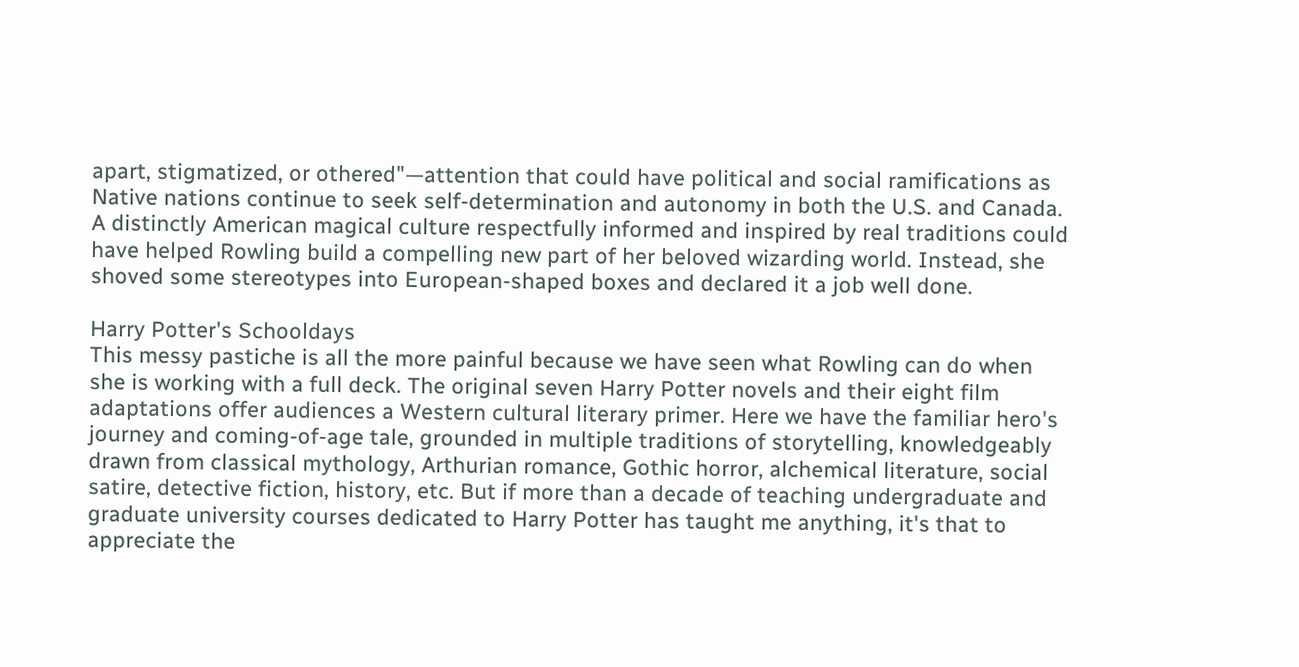apart, stigmatized, or othered"—attention that could have political and social ramifications as Native nations continue to seek self-determination and autonomy in both the U.S. and Canada. A distinctly American magical culture respectfully informed and inspired by real traditions could have helped Rowling build a compelling new part of her beloved wizarding world. Instead, she shoved some stereotypes into European-shaped boxes and declared it a job well done.

Harry Potter's Schooldays
This messy pastiche is all the more painful because we have seen what Rowling can do when she is working with a full deck. The original seven Harry Potter novels and their eight film adaptations offer audiences a Western cultural literary primer. Here we have the familiar hero's journey and coming-of-age tale, grounded in multiple traditions of storytelling, knowledgeably drawn from classical mythology, Arthurian romance, Gothic horror, alchemical literature, social satire, detective fiction, history, etc. But if more than a decade of teaching undergraduate and graduate university courses dedicated to Harry Potter has taught me anything, it's that to appreciate the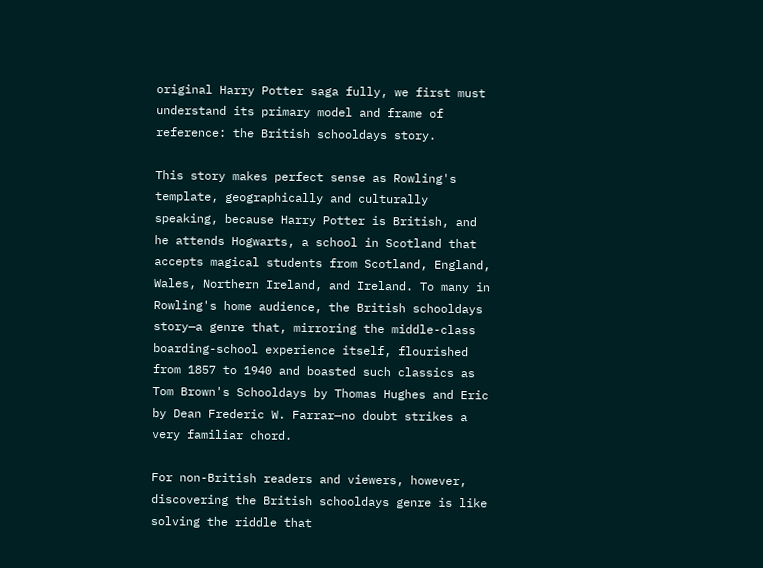original Harry Potter saga fully, we first must understand its primary model and frame of reference: the British schooldays story.

This story makes perfect sense as Rowling's template, geographically and culturally speaking, because Harry Potter is British, and he attends Hogwarts, a school in Scotland that accepts magical students from Scotland, England, Wales, Northern Ireland, and Ireland. To many in Rowling's home audience, the British schooldays story—a genre that, mirroring the middle-class boarding-school experience itself, flourished from 1857 to 1940 and boasted such classics as Tom Brown's Schooldays by Thomas Hughes and Eric by Dean Frederic W. Farrar—no doubt strikes a very familiar chord.

For non-British readers and viewers, however, discovering the British schooldays genre is like solving the riddle that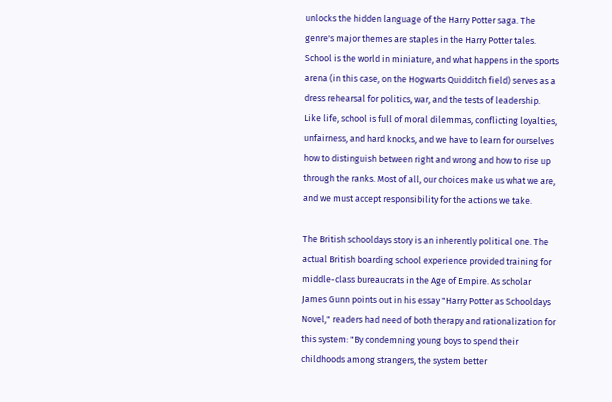unlocks the hidden language of the Harry Potter saga. The genre's major themes are staples in the Harry Potter tales. School is the world in miniature, and what happens in the sports arena (in this case, on the Hogwarts Quidditch field) serves as a dress rehearsal for politics, war, and the tests of leadership. Like life, school is full of moral dilemmas, conflicting loyalties, unfairness, and hard knocks, and we have to learn for ourselves how to distinguish between right and wrong and how to rise up through the ranks. Most of all, our choices make us what we are, and we must accept responsibility for the actions we take.

The British schooldays story is an inherently political one. The actual British boarding school experience provided training for middle-class bureaucrats in the Age of Empire. As scholar James Gunn points out in his essay "Harry Potter as Schooldays Novel," readers had need of both therapy and rationalization for this system: "By condemning young boys to spend their childhoods among strangers, the system better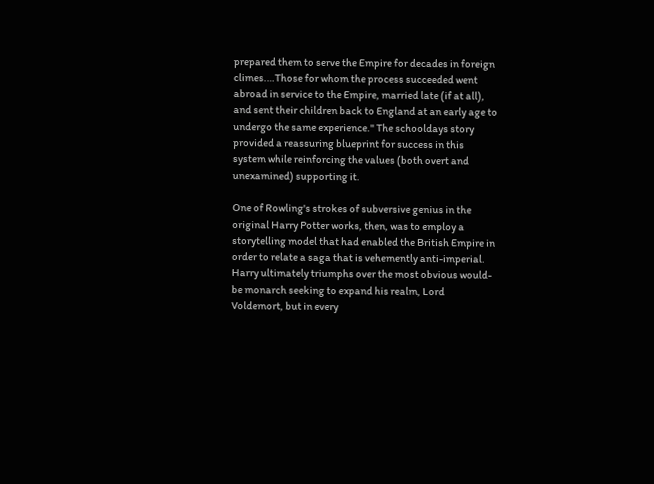prepared them to serve the Empire for decades in foreign climes.…Those for whom the process succeeded went abroad in service to the Empire, married late (if at all), and sent their children back to England at an early age to undergo the same experience." The schooldays story provided a reassuring blueprint for success in this system while reinforcing the values (both overt and unexamined) supporting it.

One of Rowling's strokes of subversive genius in the original Harry Potter works, then, was to employ a storytelling model that had enabled the British Empire in order to relate a saga that is vehemently anti-imperial. Harry ultimately triumphs over the most obvious would-be monarch seeking to expand his realm, Lord Voldemort, but in every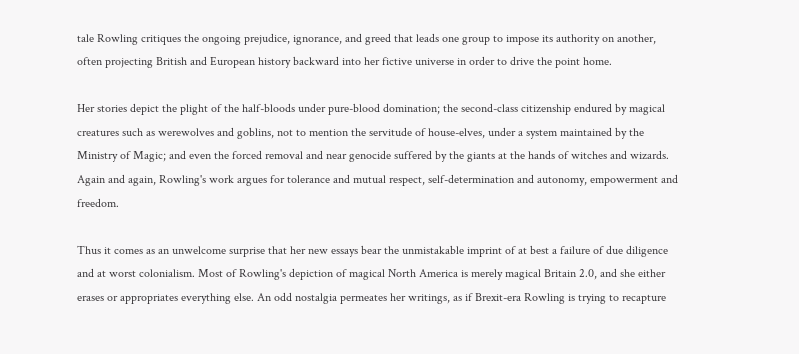tale Rowling critiques the ongoing prejudice, ignorance, and greed that leads one group to impose its authority on another, often projecting British and European history backward into her fictive universe in order to drive the point home.

Her stories depict the plight of the half-bloods under pure-blood domination; the second-class citizenship endured by magical creatures such as werewolves and goblins, not to mention the servitude of house-elves, under a system maintained by the Ministry of Magic; and even the forced removal and near genocide suffered by the giants at the hands of witches and wizards. Again and again, Rowling's work argues for tolerance and mutual respect, self-determination and autonomy, empowerment and freedom.

Thus it comes as an unwelcome surprise that her new essays bear the unmistakable imprint of at best a failure of due diligence and at worst colonialism. Most of Rowling's depiction of magical North America is merely magical Britain 2.0, and she either erases or appropriates everything else. An odd nostalgia permeates her writings, as if Brexit-era Rowling is trying to recapture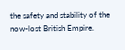the safety and stability of the now-lost British Empire.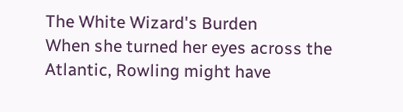The White Wizard's Burden
When she turned her eyes across the Atlantic, Rowling might have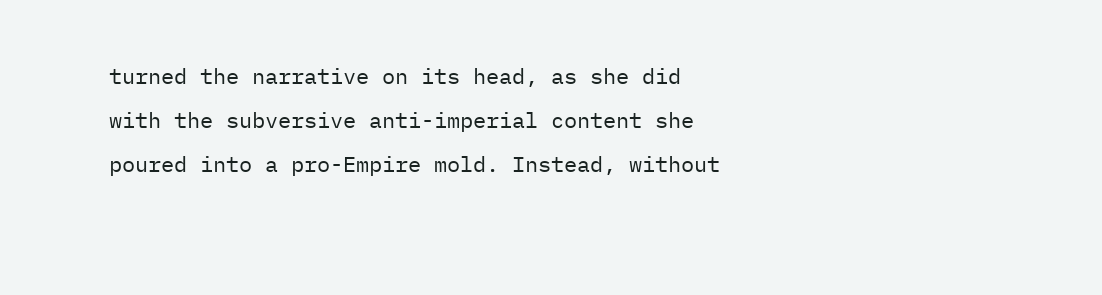turned the narrative on its head, as she did with the subversive anti-imperial content she poured into a pro-Empire mold. Instead, without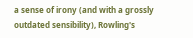a sense of irony (and with a grossly outdated sensibility), Rowling's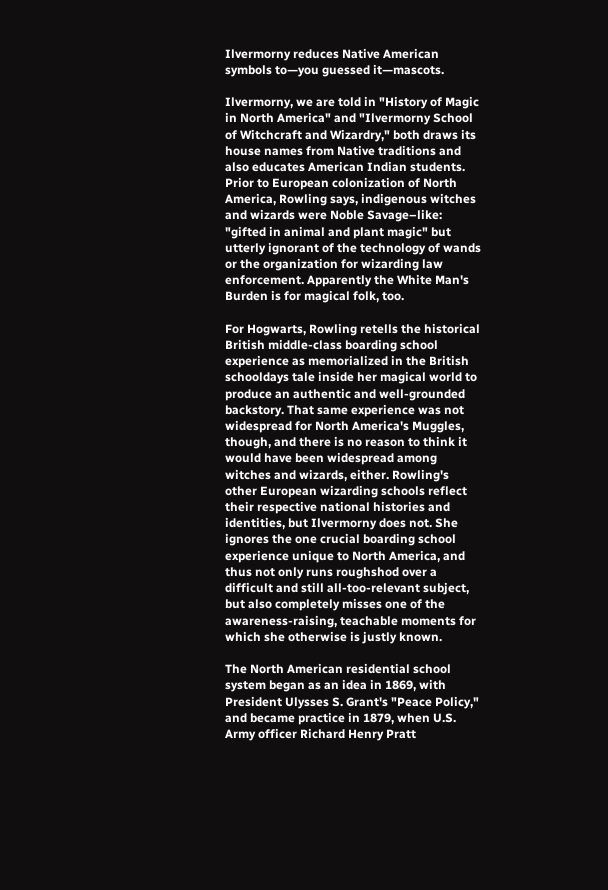Ilvermorny reduces Native American symbols to—you guessed it—mascots.

Ilvermorny, we are told in "History of Magic in North America" and "Ilvermorny School of Witchcraft and Wizardry," both draws its house names from Native traditions and also educates American Indian students. Prior to European colonization of North America, Rowling says, indigenous witches and wizards were Noble Savage–like: "gifted in animal and plant magic" but utterly ignorant of the technology of wands or the organization for wizarding law enforcement. Apparently the White Man's Burden is for magical folk, too.

For Hogwarts, Rowling retells the historical British middle-class boarding school experience as memorialized in the British schooldays tale inside her magical world to produce an authentic and well-grounded backstory. That same experience was not widespread for North America's Muggles, though, and there is no reason to think it would have been widespread among witches and wizards, either. Rowling's other European wizarding schools reflect their respective national histories and identities, but Ilvermorny does not. She ignores the one crucial boarding school experience unique to North America, and thus not only runs roughshod over a difficult and still all-too-relevant subject, but also completely misses one of the awareness-raising, teachable moments for which she otherwise is justly known.

The North American residential school system began as an idea in 1869, with President Ulysses S. Grant's "Peace Policy," and became practice in 1879, when U.S. Army officer Richard Henry Pratt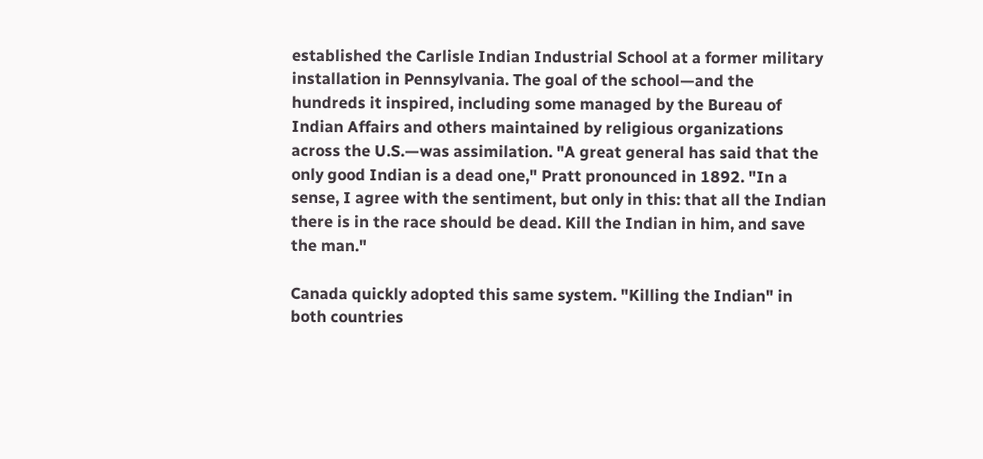established the Carlisle Indian Industrial School at a former military installation in Pennsylvania. The goal of the school—and the hundreds it inspired, including some managed by the Bureau of Indian Affairs and others maintained by religious organizations across the U.S.—was assimilation. "A great general has said that the only good Indian is a dead one," Pratt pronounced in 1892. "In a sense, I agree with the sentiment, but only in this: that all the Indian there is in the race should be dead. Kill the Indian in him, and save the man."

Canada quickly adopted this same system. "Killing the Indian" in both countries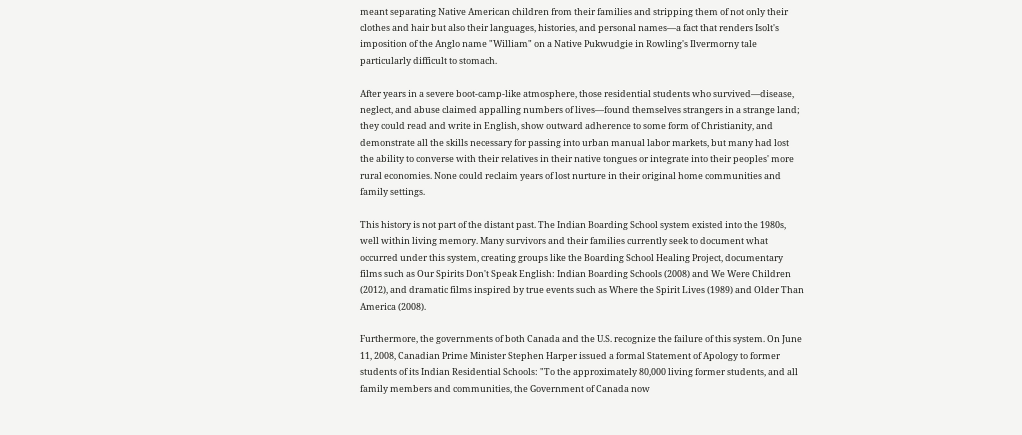meant separating Native American children from their families and stripping them of not only their clothes and hair but also their languages, histories, and personal names—a fact that renders Isolt's imposition of the Anglo name "William" on a Native Pukwudgie in Rowling's Ilvermorny tale particularly difficult to stomach.

After years in a severe boot-camp-like atmosphere, those residential students who survived—disease, neglect, and abuse claimed appalling numbers of lives—found themselves strangers in a strange land; they could read and write in English, show outward adherence to some form of Christianity, and demonstrate all the skills necessary for passing into urban manual labor markets, but many had lost the ability to converse with their relatives in their native tongues or integrate into their peoples' more rural economies. None could reclaim years of lost nurture in their original home communities and family settings.

This history is not part of the distant past. The Indian Boarding School system existed into the 1980s, well within living memory. Many survivors and their families currently seek to document what occurred under this system, creating groups like the Boarding School Healing Project, documentary films such as Our Spirits Don't Speak English: Indian Boarding Schools (2008) and We Were Children (2012), and dramatic films inspired by true events such as Where the Spirit Lives (1989) and Older Than America (2008).

Furthermore, the governments of both Canada and the U.S. recognize the failure of this system. On June 11, 2008, Canadian Prime Minister Stephen Harper issued a formal Statement of Apology to former students of its Indian Residential Schools: "To the approximately 80,000 living former students, and all family members and communities, the Government of Canada now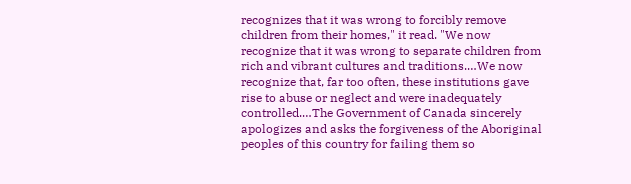recognizes that it was wrong to forcibly remove children from their homes," it read. "We now recognize that it was wrong to separate children from rich and vibrant cultures and traditions.…We now recognize that, far too often, these institutions gave rise to abuse or neglect and were inadequately controlled.…The Government of Canada sincerely apologizes and asks the forgiveness of the Aboriginal peoples of this country for failing them so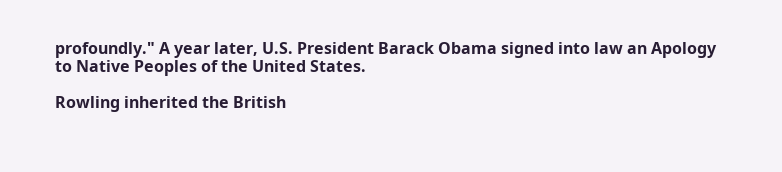profoundly." A year later, U.S. President Barack Obama signed into law an Apology to Native Peoples of the United States.

Rowling inherited the British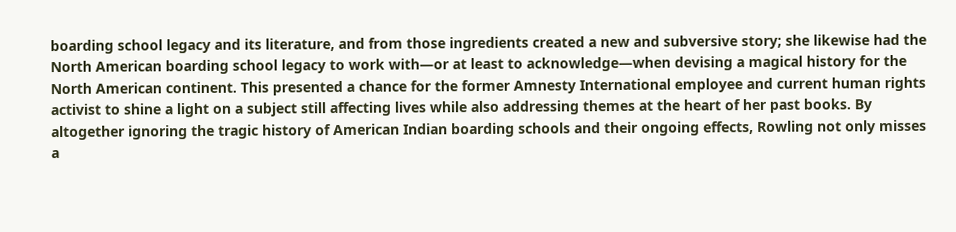boarding school legacy and its literature, and from those ingredients created a new and subversive story; she likewise had the North American boarding school legacy to work with—or at least to acknowledge—when devising a magical history for the North American continent. This presented a chance for the former Amnesty International employee and current human rights activist to shine a light on a subject still affecting lives while also addressing themes at the heart of her past books. By altogether ignoring the tragic history of American Indian boarding schools and their ongoing effects, Rowling not only misses a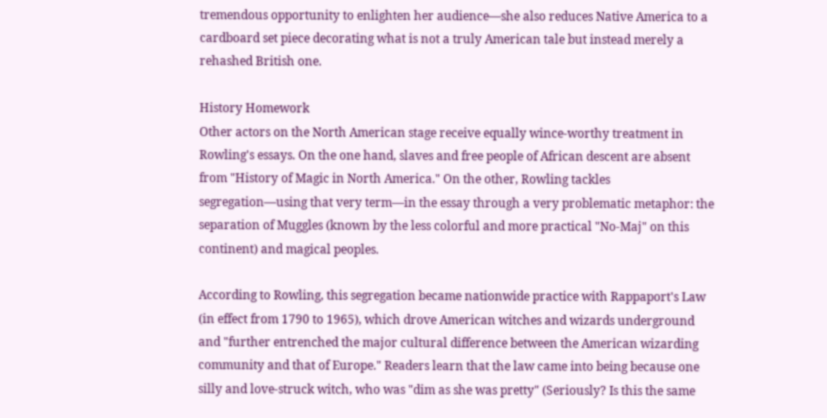tremendous opportunity to enlighten her audience—she also reduces Native America to a cardboard set piece decorating what is not a truly American tale but instead merely a rehashed British one.

History Homework
Other actors on the North American stage receive equally wince-worthy treatment in Rowling's essays. On the one hand, slaves and free people of African descent are absent from "History of Magic in North America." On the other, Rowling tackles segregation—using that very term—in the essay through a very problematic metaphor: the separation of Muggles (known by the less colorful and more practical "No-Maj" on this continent) and magical peoples.

According to Rowling, this segregation became nationwide practice with Rappaport's Law (in effect from 1790 to 1965), which drove American witches and wizards underground and "further entrenched the major cultural difference between the American wizarding community and that of Europe." Readers learn that the law came into being because one silly and love-struck witch, who was "dim as she was pretty" (Seriously? Is this the same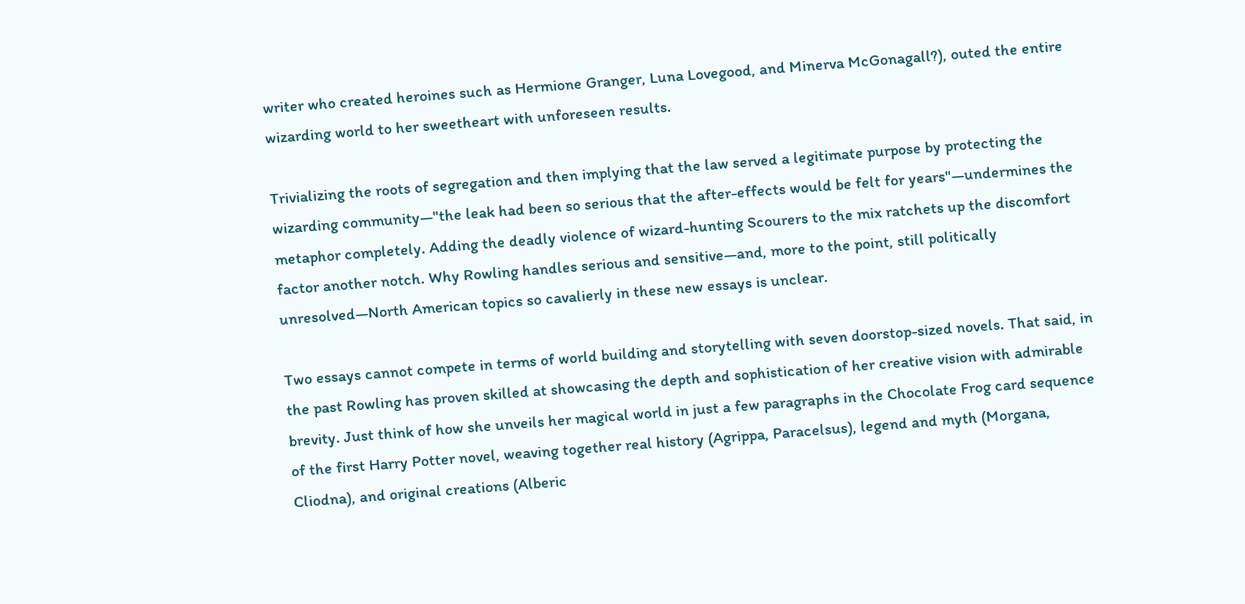writer who created heroines such as Hermione Granger, Luna Lovegood, and Minerva McGonagall?), outed the entire wizarding world to her sweetheart with unforeseen results.

Trivializing the roots of segregation and then implying that the law served a legitimate purpose by protecting the wizarding community—"the leak had been so serious that the after-effects would be felt for years"—undermines the metaphor completely. Adding the deadly violence of wizard-hunting Scourers to the mix ratchets up the discomfort factor another notch. Why Rowling handles serious and sensitive—and, more to the point, still politically unresolved—North American topics so cavalierly in these new essays is unclear.

Two essays cannot compete in terms of world building and storytelling with seven doorstop-sized novels. That said, in the past Rowling has proven skilled at showcasing the depth and sophistication of her creative vision with admirable brevity. Just think of how she unveils her magical world in just a few paragraphs in the Chocolate Frog card sequence of the first Harry Potter novel, weaving together real history (Agrippa, Paracelsus), legend and myth (Morgana, Cliodna), and original creations (Alberic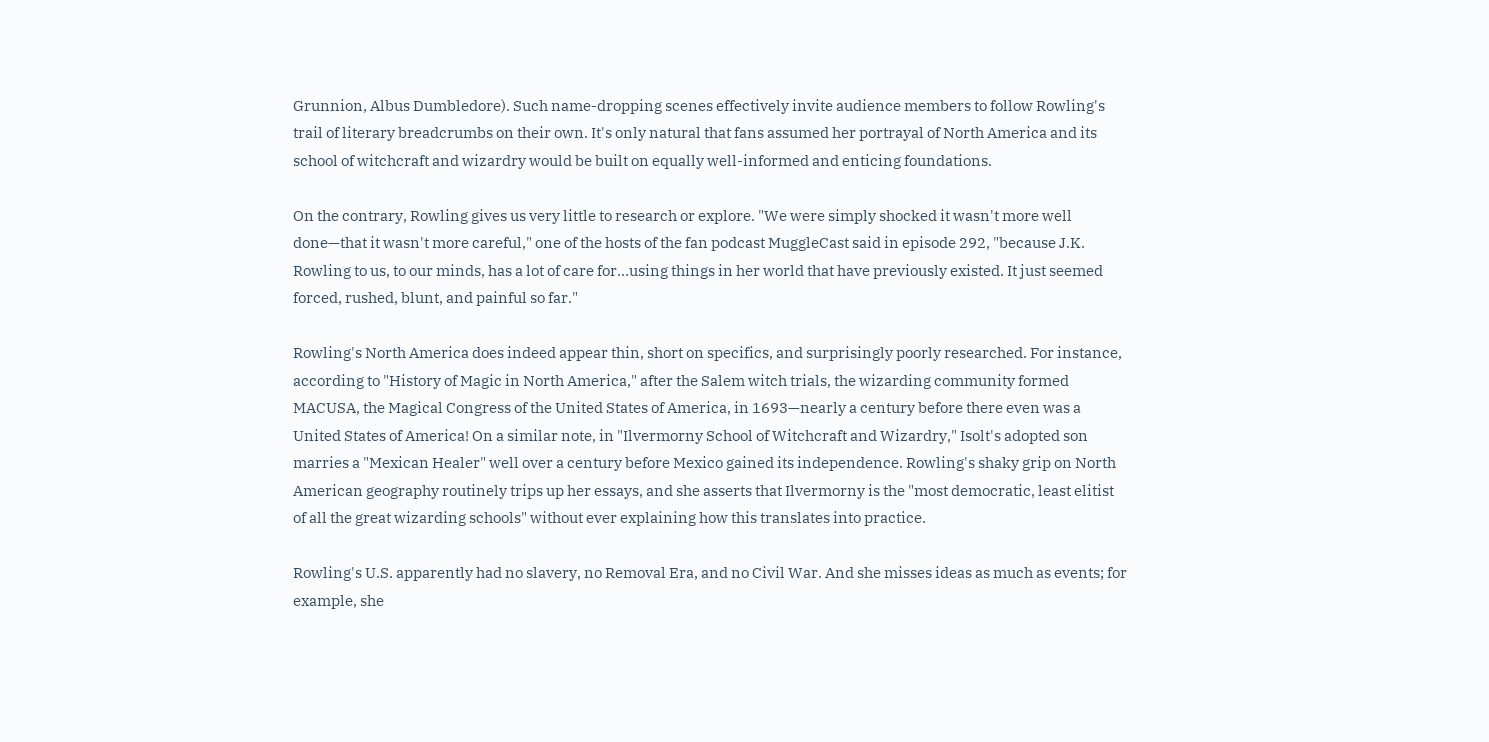Grunnion, Albus Dumbledore). Such name-dropping scenes effectively invite audience members to follow Rowling's trail of literary breadcrumbs on their own. It's only natural that fans assumed her portrayal of North America and its school of witchcraft and wizardry would be built on equally well-informed and enticing foundations.

On the contrary, Rowling gives us very little to research or explore. "We were simply shocked it wasn't more well done—that it wasn't more careful," one of the hosts of the fan podcast MuggleCast said in episode 292, "because J.K. Rowling to us, to our minds, has a lot of care for…using things in her world that have previously existed. It just seemed forced, rushed, blunt, and painful so far."

Rowling's North America does indeed appear thin, short on specifics, and surprisingly poorly researched. For instance, according to "History of Magic in North America," after the Salem witch trials, the wizarding community formed MACUSA, the Magical Congress of the United States of America, in 1693—nearly a century before there even was a United States of America! On a similar note, in "Ilvermorny School of Witchcraft and Wizardry," Isolt's adopted son marries a "Mexican Healer" well over a century before Mexico gained its independence. Rowling's shaky grip on North American geography routinely trips up her essays, and she asserts that Ilvermorny is the "most democratic, least elitist of all the great wizarding schools" without ever explaining how this translates into practice.

Rowling's U.S. apparently had no slavery, no Removal Era, and no Civil War. And she misses ideas as much as events; for example, she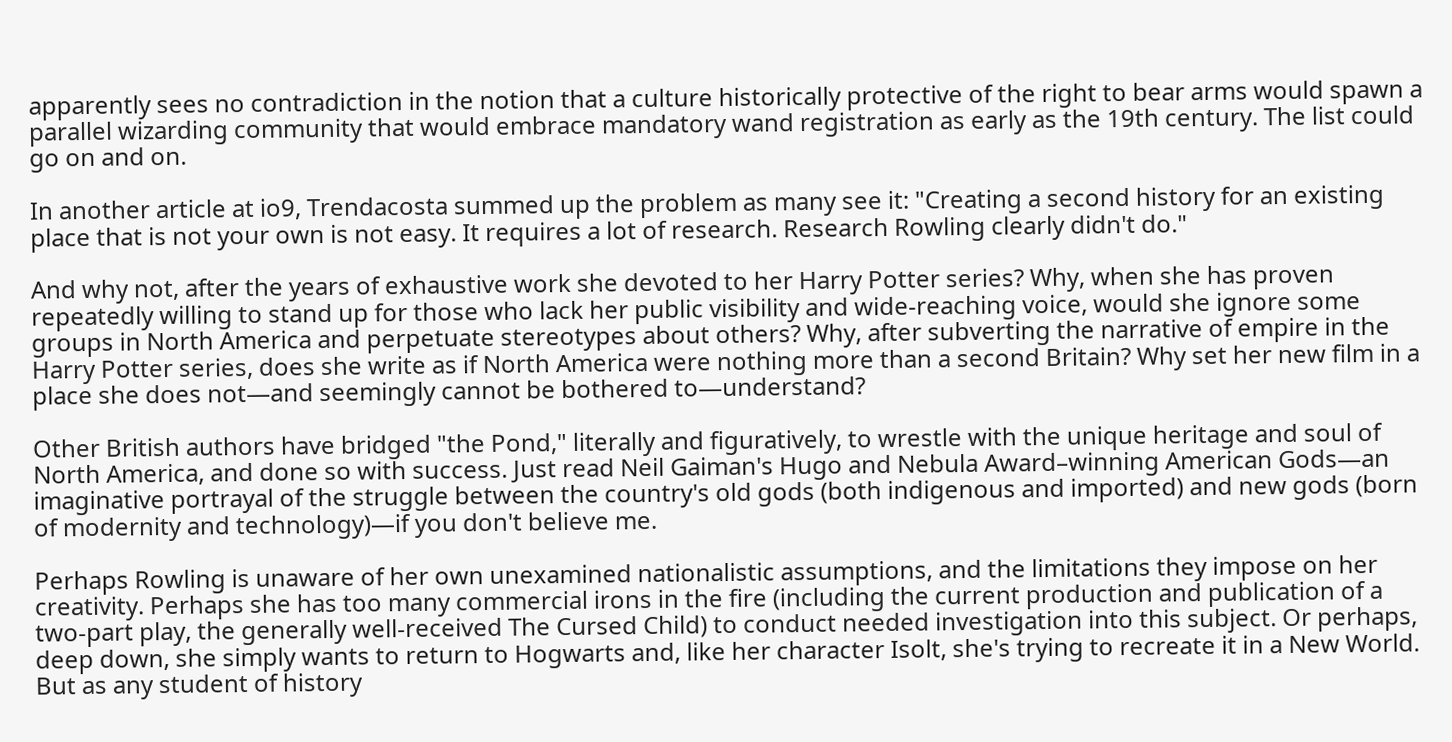apparently sees no contradiction in the notion that a culture historically protective of the right to bear arms would spawn a parallel wizarding community that would embrace mandatory wand registration as early as the 19th century. The list could go on and on.

In another article at io9, Trendacosta summed up the problem as many see it: "Creating a second history for an existing place that is not your own is not easy. It requires a lot of research. Research Rowling clearly didn't do."

And why not, after the years of exhaustive work she devoted to her Harry Potter series? Why, when she has proven repeatedly willing to stand up for those who lack her public visibility and wide-reaching voice, would she ignore some groups in North America and perpetuate stereotypes about others? Why, after subverting the narrative of empire in the Harry Potter series, does she write as if North America were nothing more than a second Britain? Why set her new film in a place she does not—and seemingly cannot be bothered to—understand?

Other British authors have bridged "the Pond," literally and figuratively, to wrestle with the unique heritage and soul of North America, and done so with success. Just read Neil Gaiman's Hugo and Nebula Award–winning American Gods—an imaginative portrayal of the struggle between the country's old gods (both indigenous and imported) and new gods (born of modernity and technology)—if you don't believe me.

Perhaps Rowling is unaware of her own unexamined nationalistic assumptions, and the limitations they impose on her creativity. Perhaps she has too many commercial irons in the fire (including the current production and publication of a two-part play, the generally well-received The Cursed Child) to conduct needed investigation into this subject. Or perhaps, deep down, she simply wants to return to Hogwarts and, like her character Isolt, she's trying to recreate it in a New World. But as any student of history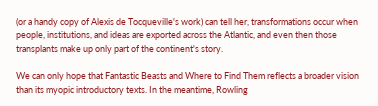(or a handy copy of Alexis de Tocqueville's work) can tell her, transformations occur when people, institutions, and ideas are exported across the Atlantic, and even then those transplants make up only part of the continent's story.

We can only hope that Fantastic Beasts and Where to Find Them reflects a broader vision than its myopic introductory texts. In the meantime, Rowling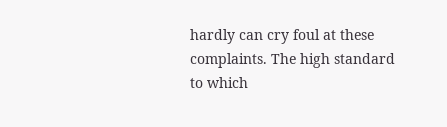hardly can cry foul at these complaints. The high standard to which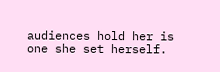audiences hold her is one she set herself.